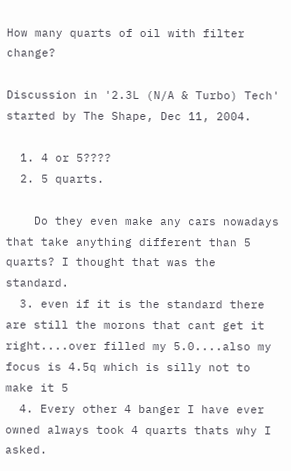How many quarts of oil with filter change?

Discussion in '2.3L (N/A & Turbo) Tech' started by The Shape, Dec 11, 2004.

  1. 4 or 5????
  2. 5 quarts.

    Do they even make any cars nowadays that take anything different than 5 quarts? I thought that was the standard.
  3. even if it is the standard there are still the morons that cant get it right....over filled my 5.0....also my focus is 4.5q which is silly not to make it 5
  4. Every other 4 banger I have ever owned always took 4 quarts thats why I asked.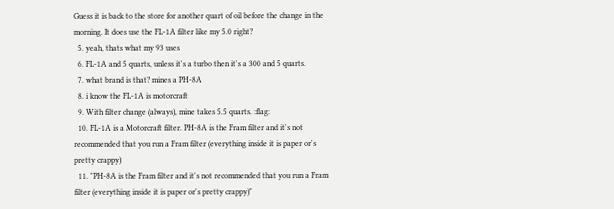Guess it is back to the store for another quart of oil before the change in the morning. It does use the FL-1A filter like my 5.0 right?
  5. yeah, thats what my 93 uses
  6. FL-1A and 5 quarts, unless it's a turbo then it's a 300 and 5 quarts.
  7. what brand is that? mines a PH-8A
  8. i know the FL-1A is motorcraft
  9. With filter change (always), mine takes 5.5 quarts. :flag:
  10. FL-1A is a Motorcraft filter. PH-8A is the Fram filter and it's not recommended that you run a Fram filter (everything inside it is paper or's pretty crappy)
  11. "PH-8A is the Fram filter and it's not recommended that you run a Fram filter (everything inside it is paper or's pretty crappy)"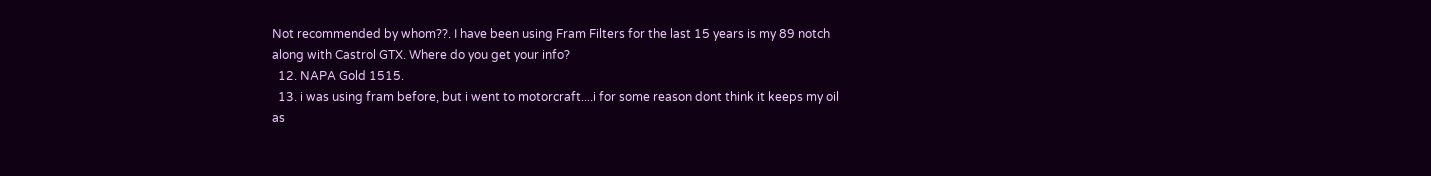Not recommended by whom??. I have been using Fram Filters for the last 15 years is my 89 notch along with Castrol GTX. Where do you get your info?
  12. NAPA Gold 1515.
  13. i was using fram before, but i went to motorcraft....i for some reason dont think it keeps my oil as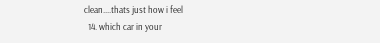clean....thats just how i feel
  14. which car in your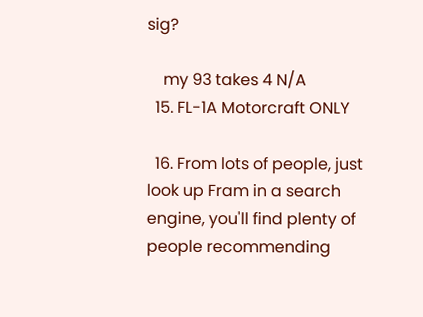sig?

    my 93 takes 4 N/A
  15. FL-1A Motorcraft ONLY

  16. From lots of people, just look up Fram in a search engine, you'll find plenty of people recommending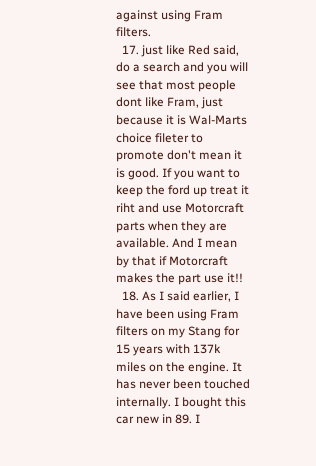against using Fram filters.
  17. just like Red said, do a search and you will see that most people dont like Fram, just because it is Wal-Marts choice fileter to promote don't mean it is good. If you want to keep the ford up treat it riht and use Motorcraft parts when they are available. And I mean by that if Motorcraft makes the part use it!!
  18. As I said earlier, I have been using Fram filters on my Stang for 15 years with 137k miles on the engine. It has never been touched internally. I bought this car new in 89. I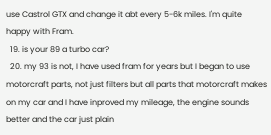use Castrol GTX and change it abt every 5-6k miles. I'm quite happy with Fram.
  19. is your 89 a turbo car?
  20. my 93 is not, I have used fram for years but I began to use motorcraft parts, not just filters but all parts that motorcraft makes on my car and I have inproved my mileage, the engine sounds better and the car just plain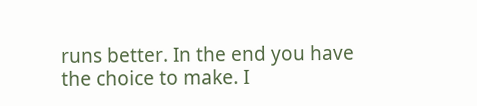runs better. In the end you have the choice to make. I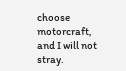choose motorcraft, and I will not stray.